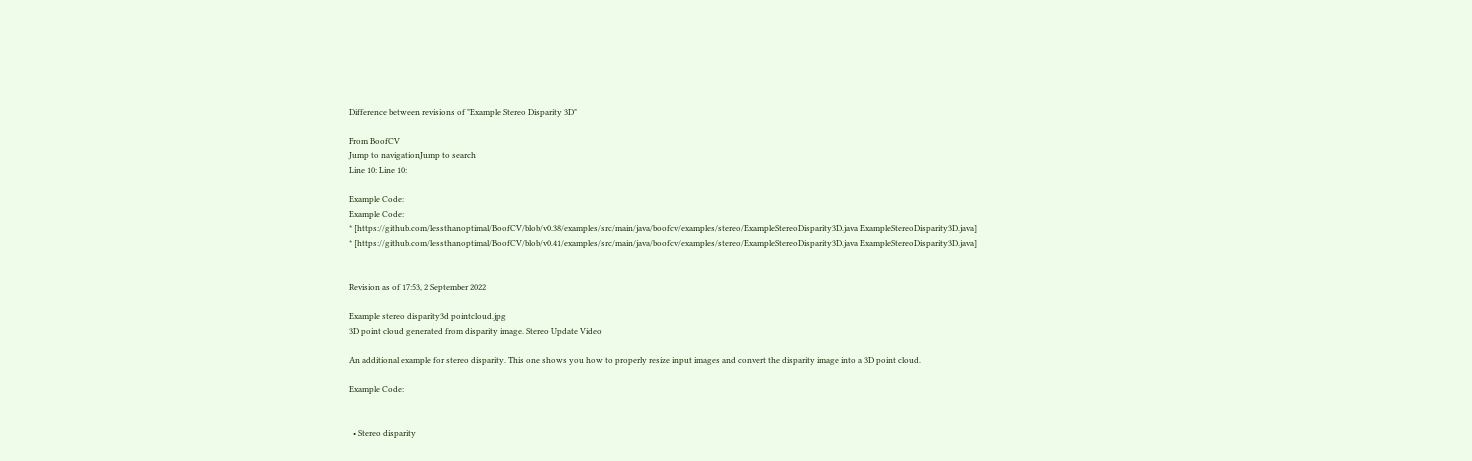Difference between revisions of "Example Stereo Disparity 3D"

From BoofCV
Jump to navigationJump to search
Line 10: Line 10:

Example Code:
Example Code:
* [https://github.com/lessthanoptimal/BoofCV/blob/v0.38/examples/src/main/java/boofcv/examples/stereo/ExampleStereoDisparity3D.java ExampleStereoDisparity3D.java]
* [https://github.com/lessthanoptimal/BoofCV/blob/v0.41/examples/src/main/java/boofcv/examples/stereo/ExampleStereoDisparity3D.java ExampleStereoDisparity3D.java]


Revision as of 17:53, 2 September 2022

Example stereo disparity3d pointcloud.jpg
3D point cloud generated from disparity image. Stereo Update Video

An additional example for stereo disparity. This one shows you how to properly resize input images and convert the disparity image into a 3D point cloud.

Example Code:


  • Stereo disparity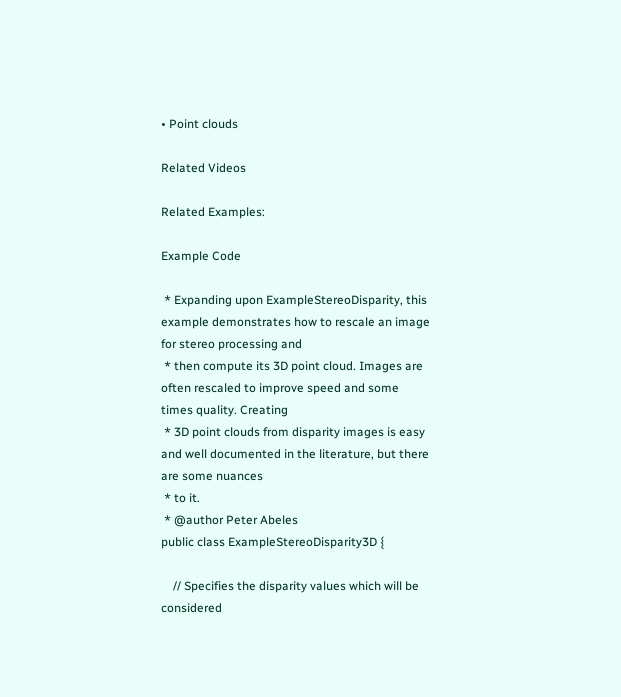• Point clouds

Related Videos

Related Examples:

Example Code

 * Expanding upon ExampleStereoDisparity, this example demonstrates how to rescale an image for stereo processing and
 * then compute its 3D point cloud. Images are often rescaled to improve speed and some times quality. Creating
 * 3D point clouds from disparity images is easy and well documented in the literature, but there are some nuances
 * to it.
 * @author Peter Abeles
public class ExampleStereoDisparity3D {

    // Specifies the disparity values which will be considered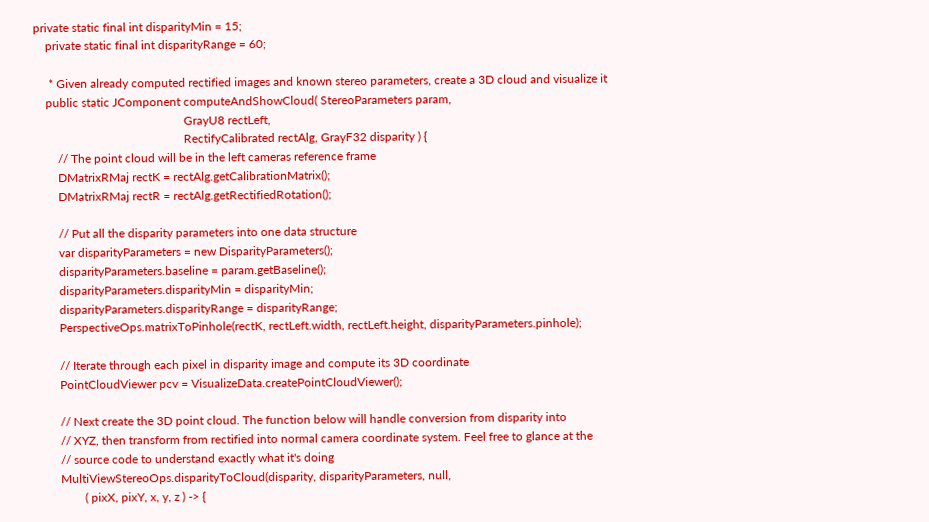private static final int disparityMin = 15;
    private static final int disparityRange = 60;

     * Given already computed rectified images and known stereo parameters, create a 3D cloud and visualize it
    public static JComponent computeAndShowCloud( StereoParameters param,
                                                  GrayU8 rectLeft,
                                                  RectifyCalibrated rectAlg, GrayF32 disparity ) {
        // The point cloud will be in the left cameras reference frame
        DMatrixRMaj rectK = rectAlg.getCalibrationMatrix();
        DMatrixRMaj rectR = rectAlg.getRectifiedRotation();

        // Put all the disparity parameters into one data structure
        var disparityParameters = new DisparityParameters();
        disparityParameters.baseline = param.getBaseline();
        disparityParameters.disparityMin = disparityMin;
        disparityParameters.disparityRange = disparityRange;
        PerspectiveOps.matrixToPinhole(rectK, rectLeft.width, rectLeft.height, disparityParameters.pinhole);

        // Iterate through each pixel in disparity image and compute its 3D coordinate
        PointCloudViewer pcv = VisualizeData.createPointCloudViewer();

        // Next create the 3D point cloud. The function below will handle conversion from disparity into
        // XYZ, then transform from rectified into normal camera coordinate system. Feel free to glance at the
        // source code to understand exactly what it's doing
        MultiViewStereoOps.disparityToCloud(disparity, disparityParameters, null,
                ( pixX, pixY, x, y, z ) -> {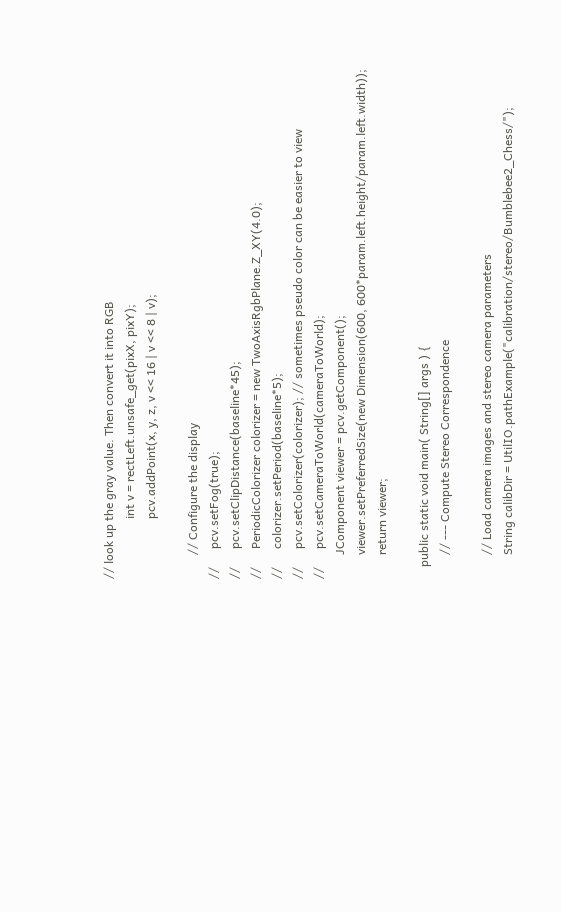// look up the gray value. Then convert it into RGB
                    int v = rectLeft.unsafe_get(pixX, pixY);
                    pcv.addPoint(x, y, z, v << 16 | v << 8 | v);

        // Configure the display
//      pcv.setFog(true);
//      pcv.setClipDistance(baseline*45);
//      PeriodicColorizer colorizer = new TwoAxisRgbPlane.Z_XY(4.0);
//      colorizer.setPeriod(baseline*5);
//      pcv.setColorizer(colorizer); // sometimes pseudo color can be easier to view
//      pcv.setCameraToWorld(cameraToWorld);
        JComponent viewer = pcv.getComponent();
        viewer.setPreferredSize(new Dimension(600, 600*param.left.height/param.left.width));
        return viewer;

    public static void main( String[] args ) {
        // --- Compute Stereo Correspondence

        // Load camera images and stereo camera parameters
        String calibDir = UtilIO.pathExample("calibration/stereo/Bumblebee2_Chess/");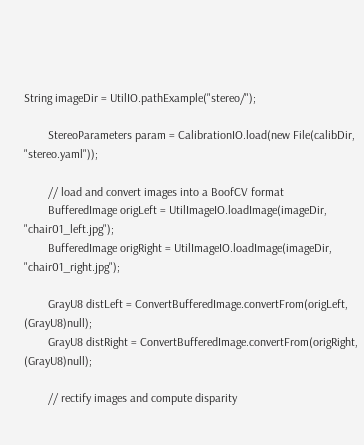String imageDir = UtilIO.pathExample("stereo/");

        StereoParameters param = CalibrationIO.load(new File(calibDir, "stereo.yaml"));

        // load and convert images into a BoofCV format
        BufferedImage origLeft = UtilImageIO.loadImage(imageDir, "chair01_left.jpg");
        BufferedImage origRight = UtilImageIO.loadImage(imageDir, "chair01_right.jpg");

        GrayU8 distLeft = ConvertBufferedImage.convertFrom(origLeft, (GrayU8)null);
        GrayU8 distRight = ConvertBufferedImage.convertFrom(origRight, (GrayU8)null);

        // rectify images and compute disparity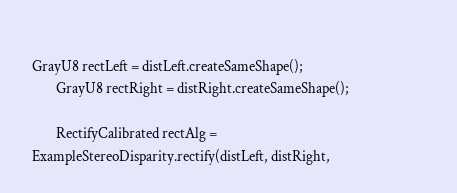GrayU8 rectLeft = distLeft.createSameShape();
        GrayU8 rectRight = distRight.createSameShape();

        RectifyCalibrated rectAlg = ExampleStereoDisparity.rectify(distLeft, distRight,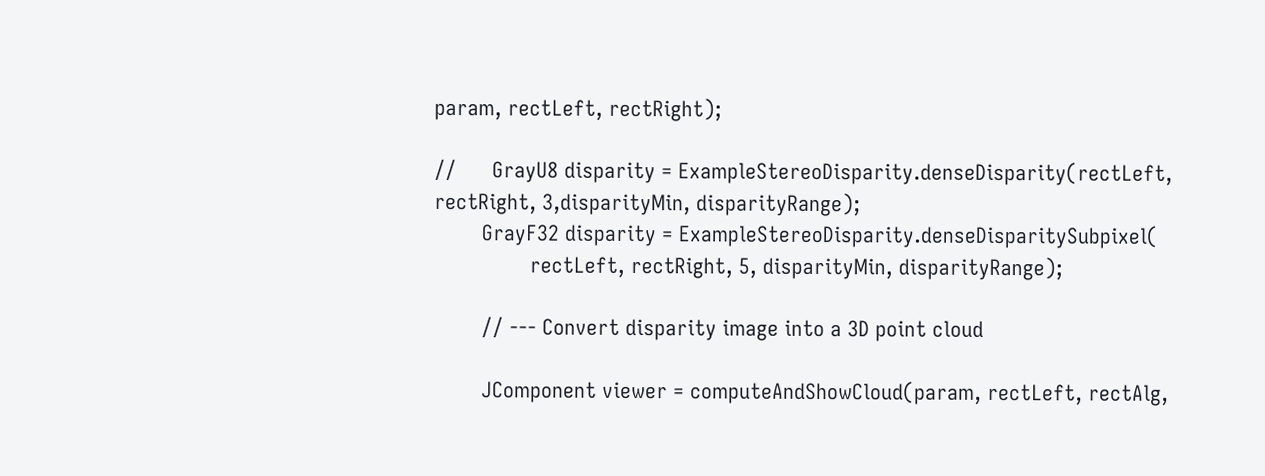param, rectLeft, rectRight);

//      GrayU8 disparity = ExampleStereoDisparity.denseDisparity(rectLeft, rectRight, 3,disparityMin, disparityRange);
        GrayF32 disparity = ExampleStereoDisparity.denseDisparitySubpixel(
                rectLeft, rectRight, 5, disparityMin, disparityRange);

        // --- Convert disparity image into a 3D point cloud

        JComponent viewer = computeAndShowCloud(param, rectLeft, rectAlg,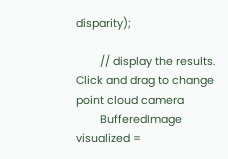disparity);

        // display the results. Click and drag to change point cloud camera
        BufferedImage visualized =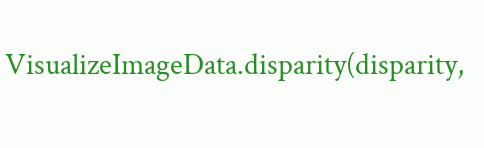VisualizeImageData.disparity(disparity,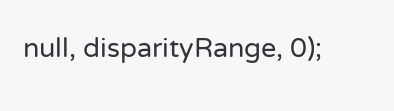null, disparityRange, 0);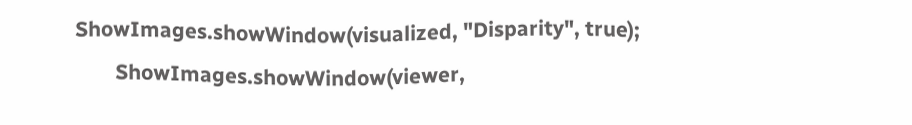ShowImages.showWindow(visualized, "Disparity", true);
        ShowImages.showWindow(viewer,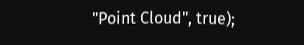"Point Cloud", true);